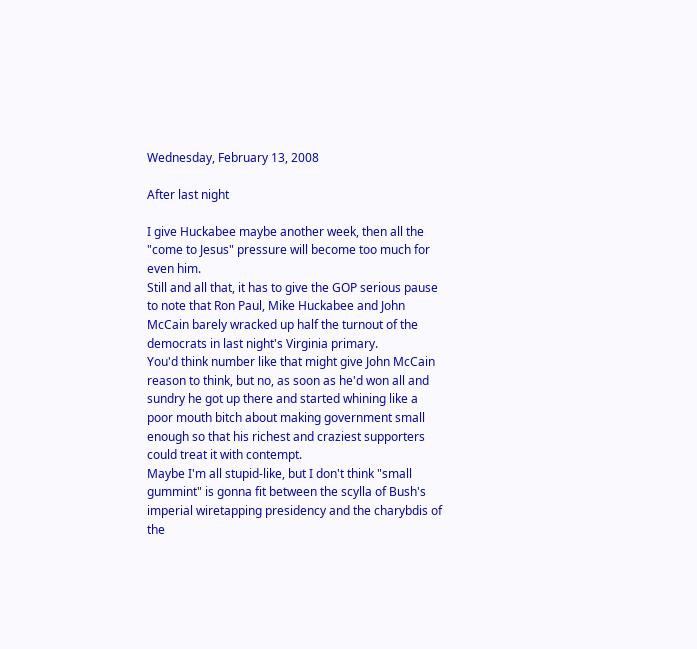Wednesday, February 13, 2008

After last night

I give Huckabee maybe another week, then all the "come to Jesus" pressure will become too much for even him.
Still and all that, it has to give the GOP serious pause to note that Ron Paul, Mike Huckabee and John McCain barely wracked up half the turnout of the democrats in last night's Virginia primary.
You'd think number like that might give John McCain reason to think, but no, as soon as he'd won all and sundry he got up there and started whining like a poor mouth bitch about making government small enough so that his richest and craziest supporters could treat it with contempt.
Maybe I'm all stupid-like, but I don't think "small gummint" is gonna fit between the scylla of Bush's imperial wiretapping presidency and the charybdis of the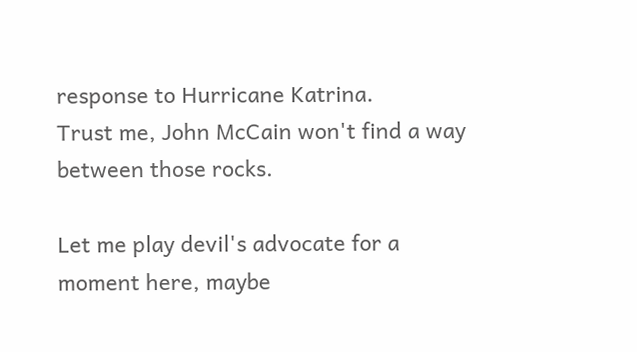response to Hurricane Katrina.
Trust me, John McCain won't find a way between those rocks.

Let me play devil's advocate for a moment here, maybe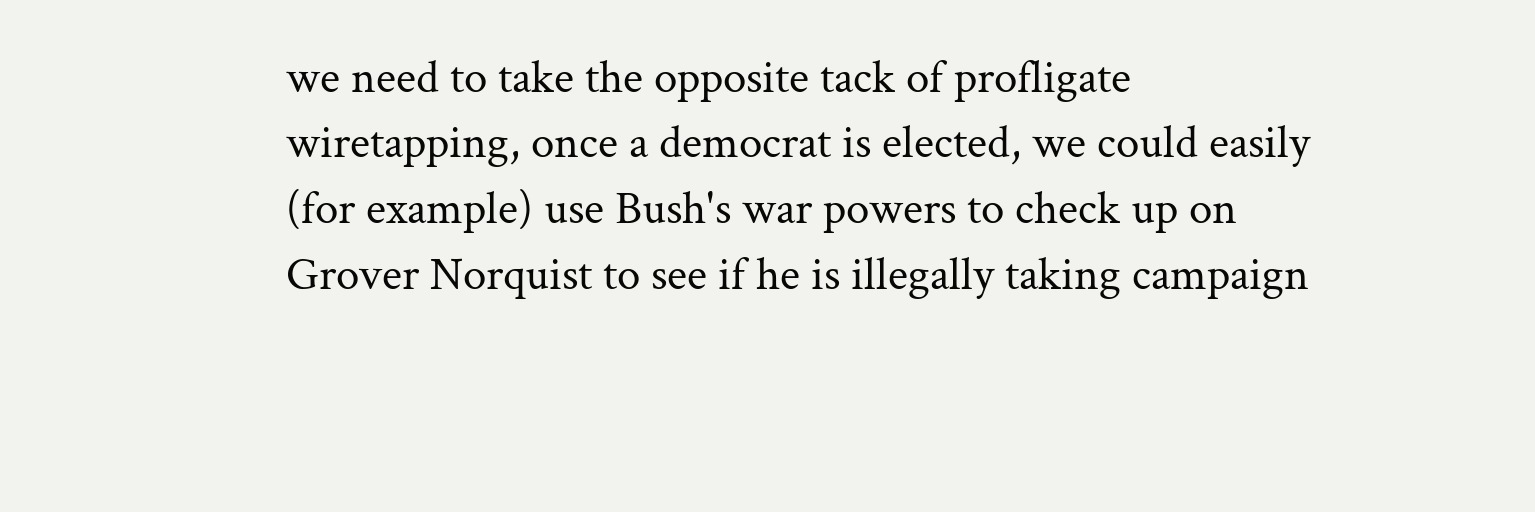we need to take the opposite tack of profligate wiretapping, once a democrat is elected, we could easily (for example) use Bush's war powers to check up on Grover Norquist to see if he is illegally taking campaign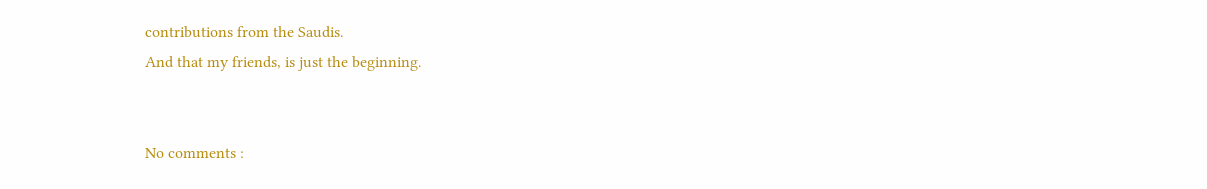contributions from the Saudis.
And that my friends, is just the beginning.


No comments :